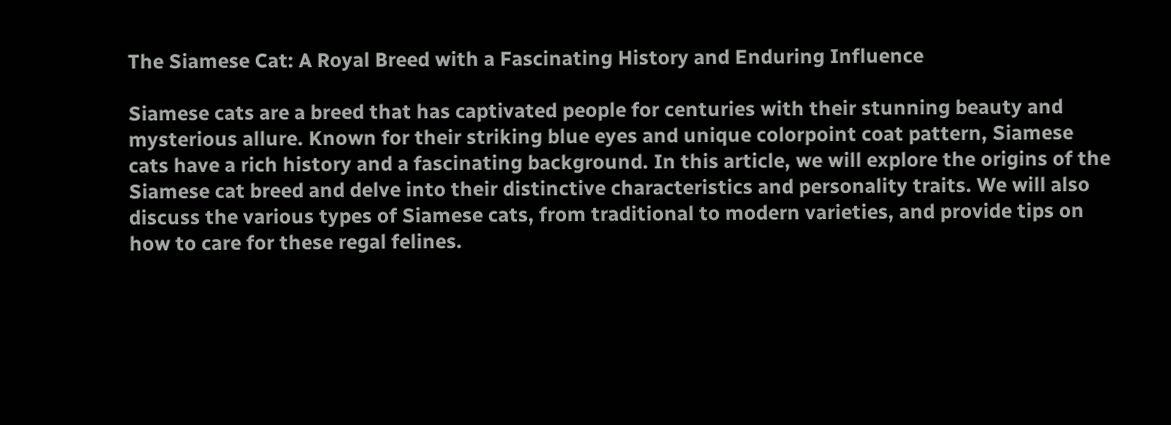The Siamese Cat: A Royal Breed with a Fascinating History and Enduring Influence

Siamese cats are a breed that has captivated people for centuries with their stunning beauty and mysterious allure. Known for their striking blue eyes and unique colorpoint coat pattern, Siamese cats have a rich history and a fascinating background. In this article, we will explore the origins of the Siamese cat breed and delve into their distinctive characteristics and personality traits. We will also discuss the various types of Siamese cats, from traditional to modern varieties, and provide tips on how to care for these regal felines.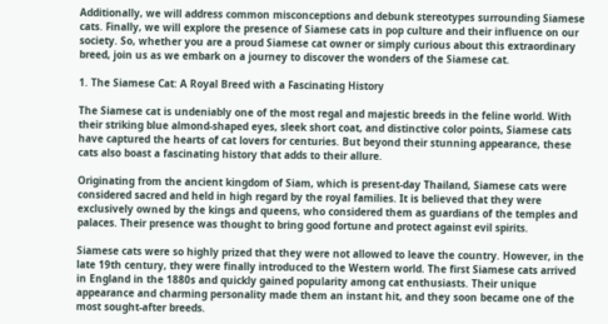Additionally, we will address common misconceptions and debunk stereotypes surrounding Siamese cats. Finally, we will explore the presence of Siamese cats in pop culture and their influence on our society. So, whether you are a proud Siamese cat owner or simply curious about this extraordinary breed, join us as we embark on a journey to discover the wonders of the Siamese cat.

1. The Siamese Cat: A Royal Breed with a Fascinating History

The Siamese cat is undeniably one of the most regal and majestic breeds in the feline world. With their striking blue almond-shaped eyes, sleek short coat, and distinctive color points, Siamese cats have captured the hearts of cat lovers for centuries. But beyond their stunning appearance, these cats also boast a fascinating history that adds to their allure.

Originating from the ancient kingdom of Siam, which is present-day Thailand, Siamese cats were considered sacred and held in high regard by the royal families. It is believed that they were exclusively owned by the kings and queens, who considered them as guardians of the temples and palaces. Their presence was thought to bring good fortune and protect against evil spirits.

Siamese cats were so highly prized that they were not allowed to leave the country. However, in the late 19th century, they were finally introduced to the Western world. The first Siamese cats arrived in England in the 1880s and quickly gained popularity among cat enthusiasts. Their unique appearance and charming personality made them an instant hit, and they soon became one of the most sought-after breeds.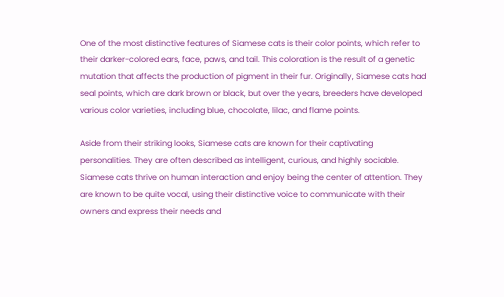One of the most distinctive features of Siamese cats is their color points, which refer to their darker-colored ears, face, paws, and tail. This coloration is the result of a genetic mutation that affects the production of pigment in their fur. Originally, Siamese cats had seal points, which are dark brown or black, but over the years, breeders have developed various color varieties, including blue, chocolate, lilac, and flame points.

Aside from their striking looks, Siamese cats are known for their captivating personalities. They are often described as intelligent, curious, and highly sociable. Siamese cats thrive on human interaction and enjoy being the center of attention. They are known to be quite vocal, using their distinctive voice to communicate with their owners and express their needs and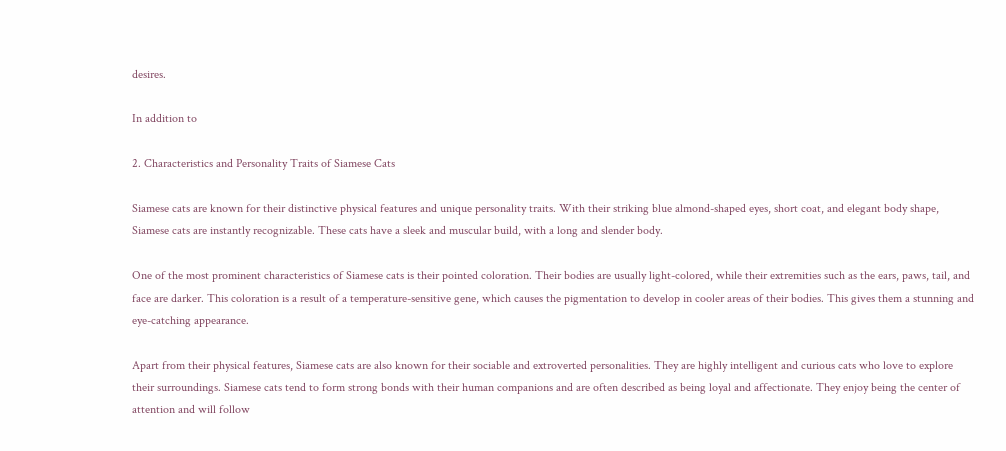desires.

In addition to

2. Characteristics and Personality Traits of Siamese Cats

Siamese cats are known for their distinctive physical features and unique personality traits. With their striking blue almond-shaped eyes, short coat, and elegant body shape, Siamese cats are instantly recognizable. These cats have a sleek and muscular build, with a long and slender body.

One of the most prominent characteristics of Siamese cats is their pointed coloration. Their bodies are usually light-colored, while their extremities such as the ears, paws, tail, and face are darker. This coloration is a result of a temperature-sensitive gene, which causes the pigmentation to develop in cooler areas of their bodies. This gives them a stunning and eye-catching appearance.

Apart from their physical features, Siamese cats are also known for their sociable and extroverted personalities. They are highly intelligent and curious cats who love to explore their surroundings. Siamese cats tend to form strong bonds with their human companions and are often described as being loyal and affectionate. They enjoy being the center of attention and will follow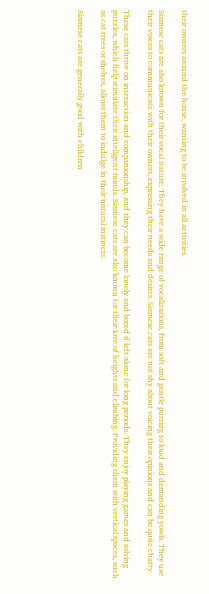their owners around the house, wanting to be involved in all activities.

Siamese cats are also known for their vocal nature. They have a wide range of vocalizations, from soft and gentle purring to loud and demanding yowls. They use their voices to communicate with their owners, expressing their needs and desires. Siamese cats are not shy about voicing their opinions and can be quite chatty.

These cats thrive on interaction and companionship, and they can become lonely and bored if left alone for long periods. They enjoy playing games and solving puzzles, which help stimulate their intelligent minds. Siamese cats are also known for their love of heights and climbing. Providing them with vertical spaces, such as cat trees or shelves, allows them to indulge in their natural instincts.

Siamese cats are generally good with children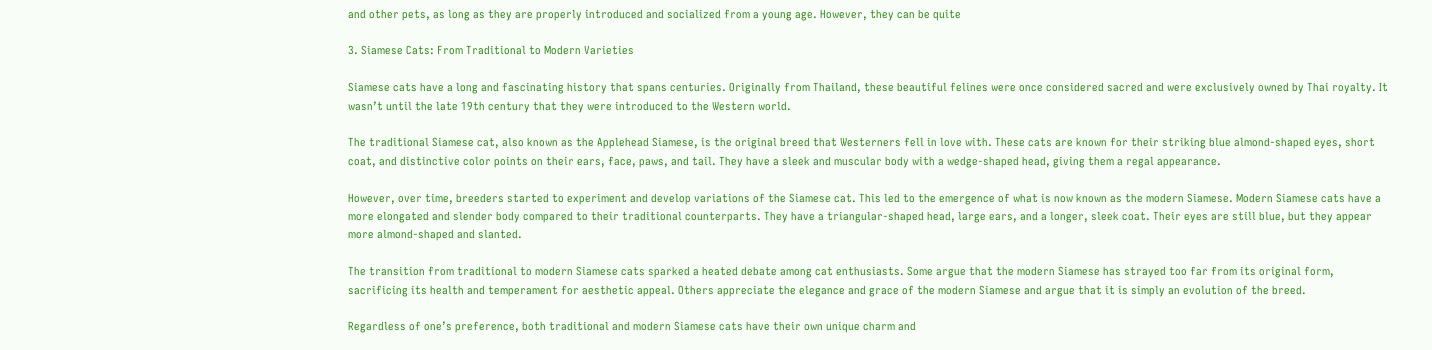and other pets, as long as they are properly introduced and socialized from a young age. However, they can be quite

3. Siamese Cats: From Traditional to Modern Varieties

Siamese cats have a long and fascinating history that spans centuries. Originally from Thailand, these beautiful felines were once considered sacred and were exclusively owned by Thai royalty. It wasn’t until the late 19th century that they were introduced to the Western world.

The traditional Siamese cat, also known as the Applehead Siamese, is the original breed that Westerners fell in love with. These cats are known for their striking blue almond-shaped eyes, short coat, and distinctive color points on their ears, face, paws, and tail. They have a sleek and muscular body with a wedge-shaped head, giving them a regal appearance.

However, over time, breeders started to experiment and develop variations of the Siamese cat. This led to the emergence of what is now known as the modern Siamese. Modern Siamese cats have a more elongated and slender body compared to their traditional counterparts. They have a triangular-shaped head, large ears, and a longer, sleek coat. Their eyes are still blue, but they appear more almond-shaped and slanted.

The transition from traditional to modern Siamese cats sparked a heated debate among cat enthusiasts. Some argue that the modern Siamese has strayed too far from its original form, sacrificing its health and temperament for aesthetic appeal. Others appreciate the elegance and grace of the modern Siamese and argue that it is simply an evolution of the breed.

Regardless of one’s preference, both traditional and modern Siamese cats have their own unique charm and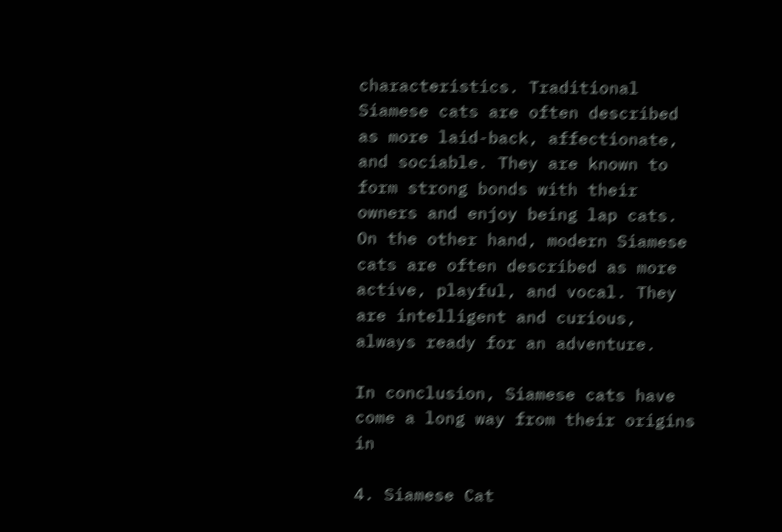characteristics. Traditional Siamese cats are often described as more laid-back, affectionate, and sociable. They are known to form strong bonds with their owners and enjoy being lap cats. On the other hand, modern Siamese cats are often described as more active, playful, and vocal. They are intelligent and curious, always ready for an adventure.

In conclusion, Siamese cats have come a long way from their origins in

4. Siamese Cat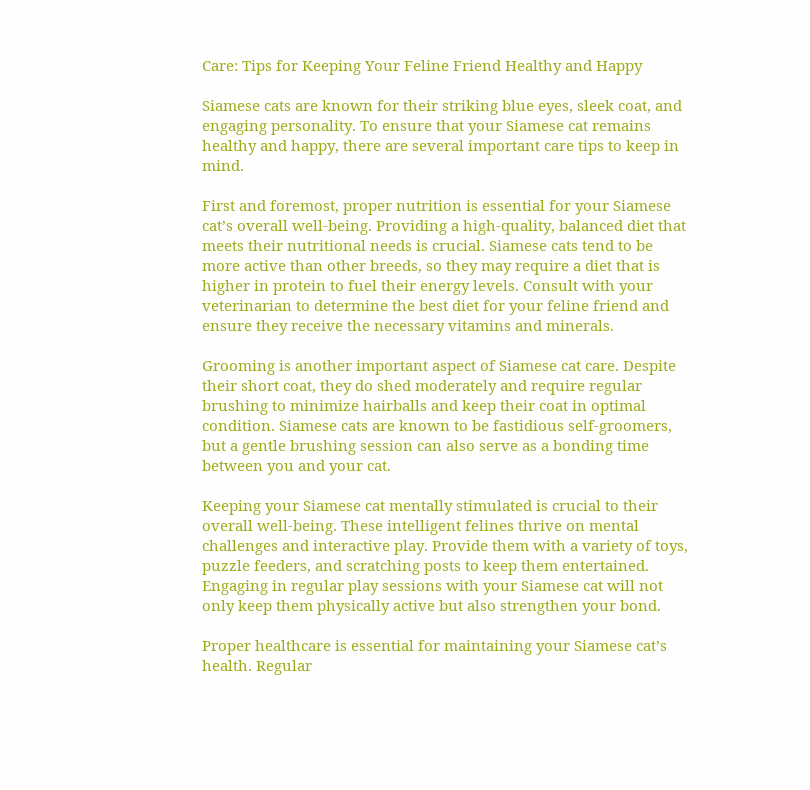Care: Tips for Keeping Your Feline Friend Healthy and Happy

Siamese cats are known for their striking blue eyes, sleek coat, and engaging personality. To ensure that your Siamese cat remains healthy and happy, there are several important care tips to keep in mind.

First and foremost, proper nutrition is essential for your Siamese cat’s overall well-being. Providing a high-quality, balanced diet that meets their nutritional needs is crucial. Siamese cats tend to be more active than other breeds, so they may require a diet that is higher in protein to fuel their energy levels. Consult with your veterinarian to determine the best diet for your feline friend and ensure they receive the necessary vitamins and minerals.

Grooming is another important aspect of Siamese cat care. Despite their short coat, they do shed moderately and require regular brushing to minimize hairballs and keep their coat in optimal condition. Siamese cats are known to be fastidious self-groomers, but a gentle brushing session can also serve as a bonding time between you and your cat.

Keeping your Siamese cat mentally stimulated is crucial to their overall well-being. These intelligent felines thrive on mental challenges and interactive play. Provide them with a variety of toys, puzzle feeders, and scratching posts to keep them entertained. Engaging in regular play sessions with your Siamese cat will not only keep them physically active but also strengthen your bond.

Proper healthcare is essential for maintaining your Siamese cat’s health. Regular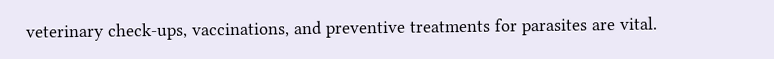veterinary check-ups, vaccinations, and preventive treatments for parasites are vital.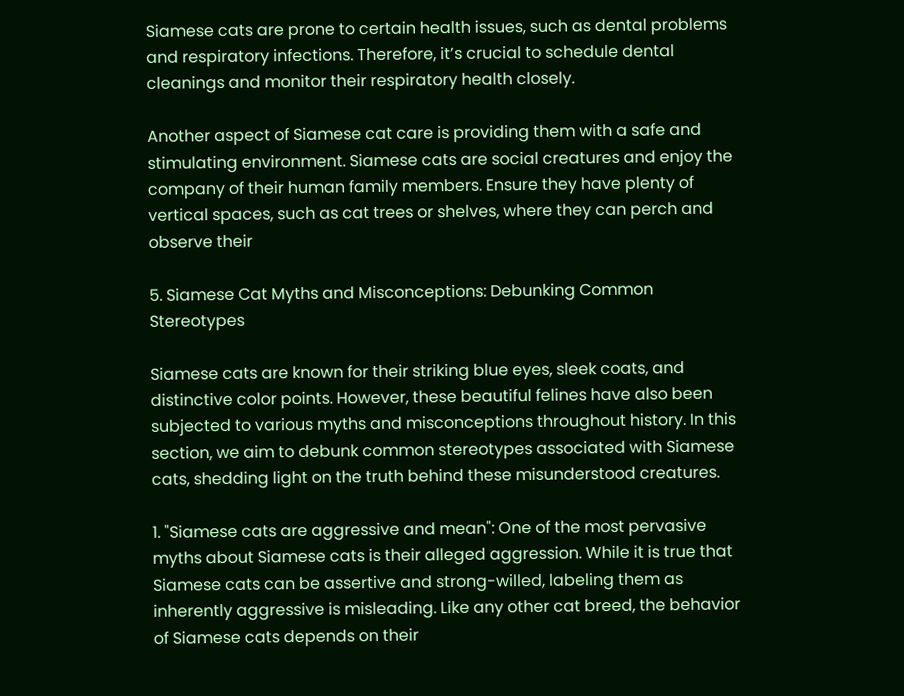Siamese cats are prone to certain health issues, such as dental problems and respiratory infections. Therefore, it’s crucial to schedule dental cleanings and monitor their respiratory health closely.

Another aspect of Siamese cat care is providing them with a safe and stimulating environment. Siamese cats are social creatures and enjoy the company of their human family members. Ensure they have plenty of vertical spaces, such as cat trees or shelves, where they can perch and observe their

5. Siamese Cat Myths and Misconceptions: Debunking Common Stereotypes

Siamese cats are known for their striking blue eyes, sleek coats, and distinctive color points. However, these beautiful felines have also been subjected to various myths and misconceptions throughout history. In this section, we aim to debunk common stereotypes associated with Siamese cats, shedding light on the truth behind these misunderstood creatures.

1. "Siamese cats are aggressive and mean": One of the most pervasive myths about Siamese cats is their alleged aggression. While it is true that Siamese cats can be assertive and strong-willed, labeling them as inherently aggressive is misleading. Like any other cat breed, the behavior of Siamese cats depends on their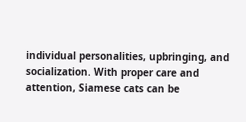individual personalities, upbringing, and socialization. With proper care and attention, Siamese cats can be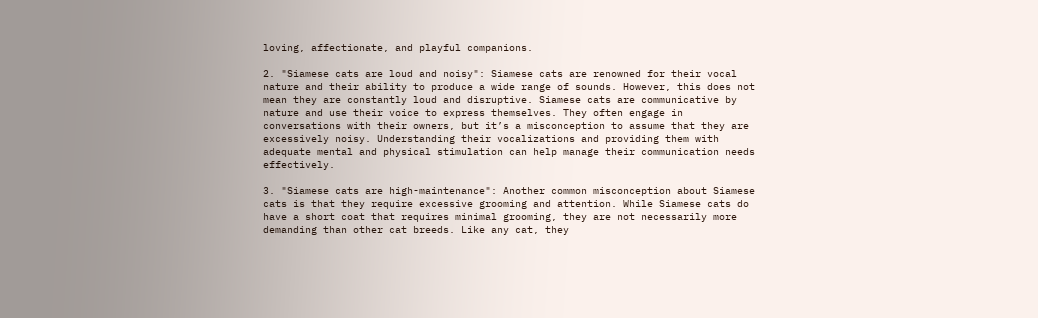loving, affectionate, and playful companions.

2. "Siamese cats are loud and noisy": Siamese cats are renowned for their vocal nature and their ability to produce a wide range of sounds. However, this does not mean they are constantly loud and disruptive. Siamese cats are communicative by nature and use their voice to express themselves. They often engage in conversations with their owners, but it’s a misconception to assume that they are excessively noisy. Understanding their vocalizations and providing them with adequate mental and physical stimulation can help manage their communication needs effectively.

3. "Siamese cats are high-maintenance": Another common misconception about Siamese cats is that they require excessive grooming and attention. While Siamese cats do have a short coat that requires minimal grooming, they are not necessarily more demanding than other cat breeds. Like any cat, they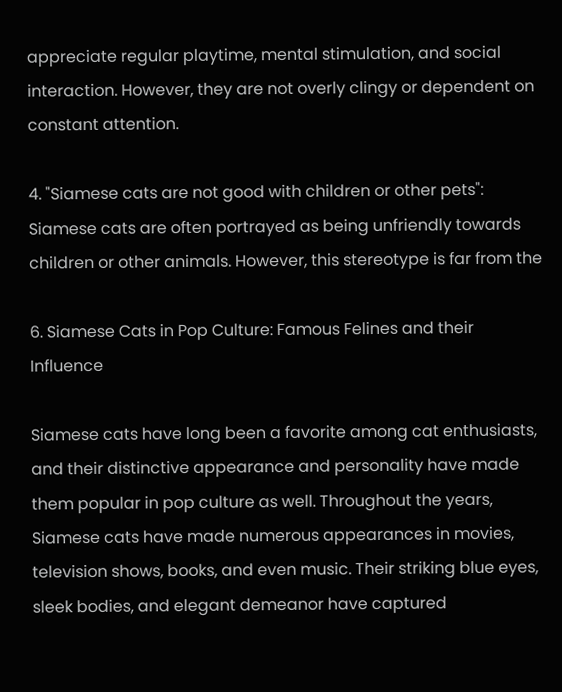appreciate regular playtime, mental stimulation, and social interaction. However, they are not overly clingy or dependent on constant attention.

4. "Siamese cats are not good with children or other pets": Siamese cats are often portrayed as being unfriendly towards children or other animals. However, this stereotype is far from the

6. Siamese Cats in Pop Culture: Famous Felines and their Influence

Siamese cats have long been a favorite among cat enthusiasts, and their distinctive appearance and personality have made them popular in pop culture as well. Throughout the years, Siamese cats have made numerous appearances in movies, television shows, books, and even music. Their striking blue eyes, sleek bodies, and elegant demeanor have captured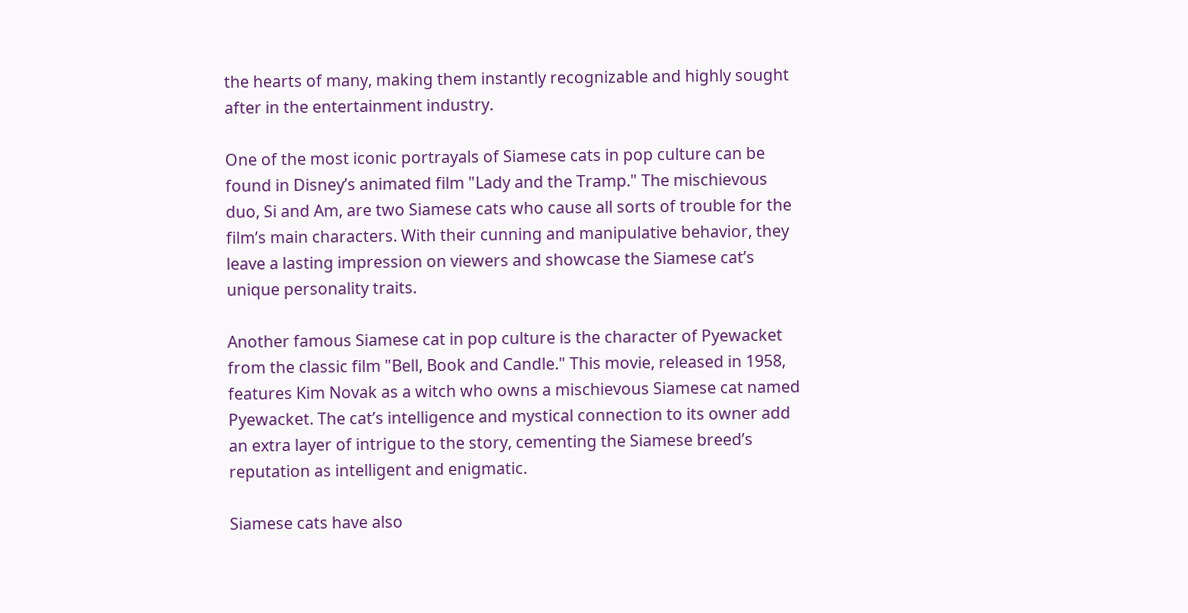the hearts of many, making them instantly recognizable and highly sought after in the entertainment industry.

One of the most iconic portrayals of Siamese cats in pop culture can be found in Disney’s animated film "Lady and the Tramp." The mischievous duo, Si and Am, are two Siamese cats who cause all sorts of trouble for the film’s main characters. With their cunning and manipulative behavior, they leave a lasting impression on viewers and showcase the Siamese cat’s unique personality traits.

Another famous Siamese cat in pop culture is the character of Pyewacket from the classic film "Bell, Book and Candle." This movie, released in 1958, features Kim Novak as a witch who owns a mischievous Siamese cat named Pyewacket. The cat’s intelligence and mystical connection to its owner add an extra layer of intrigue to the story, cementing the Siamese breed’s reputation as intelligent and enigmatic.

Siamese cats have also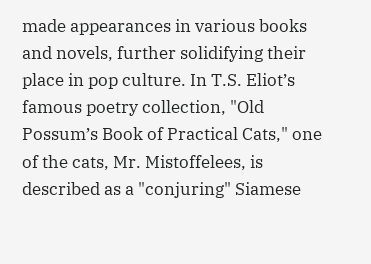made appearances in various books and novels, further solidifying their place in pop culture. In T.S. Eliot’s famous poetry collection, "Old Possum’s Book of Practical Cats," one of the cats, Mr. Mistoffelees, is described as a "conjuring" Siamese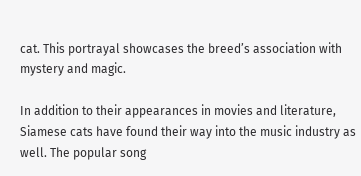cat. This portrayal showcases the breed’s association with mystery and magic.

In addition to their appearances in movies and literature, Siamese cats have found their way into the music industry as well. The popular song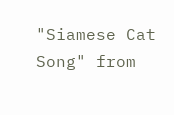"Siamese Cat Song" from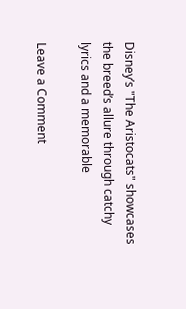Disney’s "The Aristocats" showcases the breed’s allure through catchy lyrics and a memorable

Leave a Comment